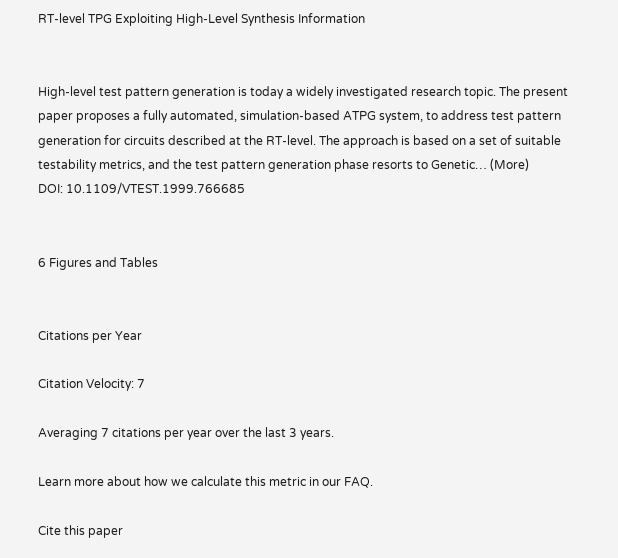RT-level TPG Exploiting High-Level Synthesis Information


High-level test pattern generation is today a widely investigated research topic. The present paper proposes a fully automated, simulation-based ATPG system, to address test pattern generation for circuits described at the RT-level. The approach is based on a set of suitable testability metrics, and the test pattern generation phase resorts to Genetic… (More)
DOI: 10.1109/VTEST.1999.766685


6 Figures and Tables


Citations per Year

Citation Velocity: 7

Averaging 7 citations per year over the last 3 years.

Learn more about how we calculate this metric in our FAQ.

Cite this paper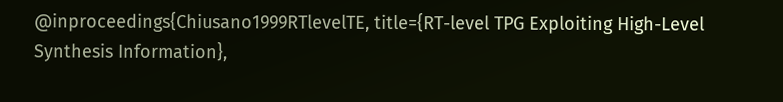@inproceedings{Chiusano1999RTlevelTE, title={RT-level TPG Exploiting High-Level Synthesis Information},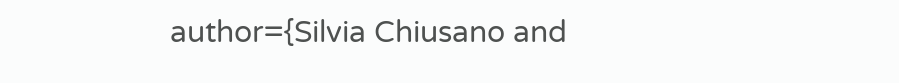author={Silvia Chiusano and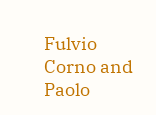Fulvio Corno and Paolo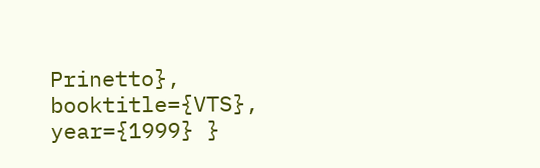Prinetto}, booktitle={VTS}, year={1999} }